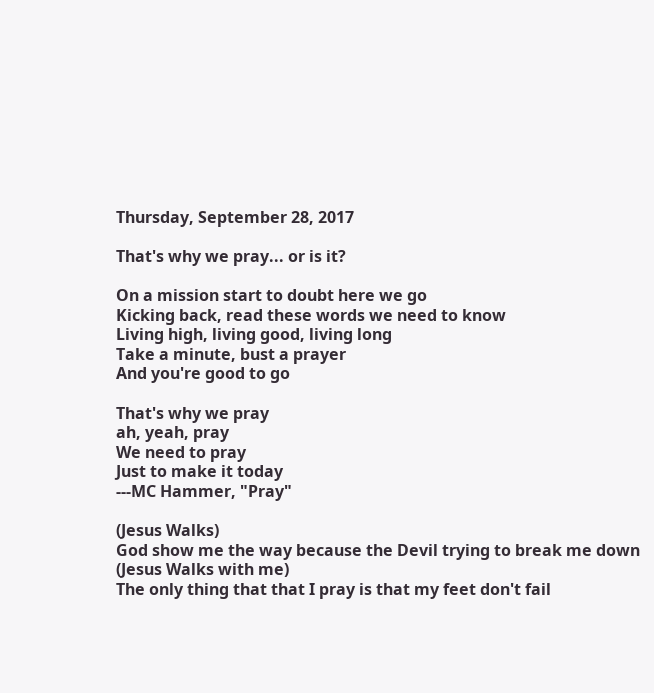Thursday, September 28, 2017

That's why we pray... or is it?

On a mission start to doubt here we go
Kicking back, read these words we need to know
Living high, living good, living long
Take a minute, bust a prayer
And you're good to go

That's why we pray
ah, yeah, pray
We need to pray
Just to make it today
---MC Hammer, "Pray"

(Jesus Walks)
God show me the way because the Devil trying to break me down
(Jesus Walks with me)
The only thing that that I pray is that my feet don't fail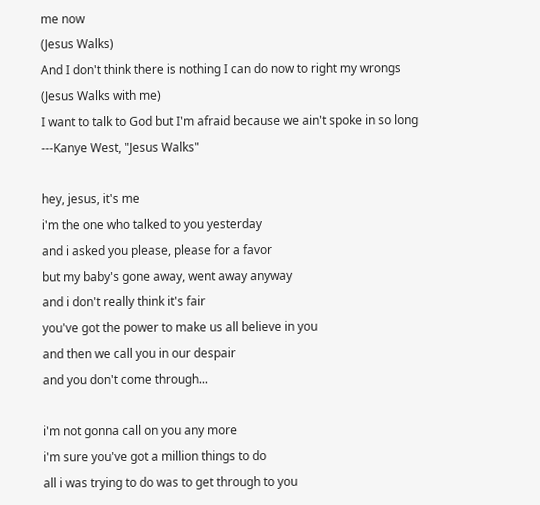me now
(Jesus Walks)
And I don't think there is nothing I can do now to right my wrongs
(Jesus Walks with me)
I want to talk to God but I'm afraid because we ain't spoke in so long
---Kanye West, "Jesus Walks"

hey, jesus, it's me
i'm the one who talked to you yesterday
and i asked you please, please for a favor
but my baby's gone away, went away anyway
and i don't really think it's fair
you've got the power to make us all believe in you
and then we call you in our despair
and you don't come through...

i'm not gonna call on you any more
i'm sure you've got a million things to do
all i was trying to do was to get through to you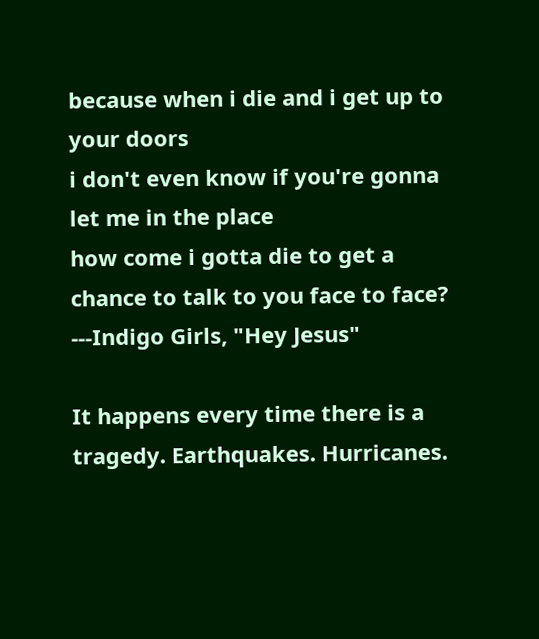because when i die and i get up to your doors
i don't even know if you're gonna let me in the place
how come i gotta die to get a chance to talk to you face to face?
---Indigo Girls, "Hey Jesus"

It happens every time there is a tragedy. Earthquakes. Hurricanes.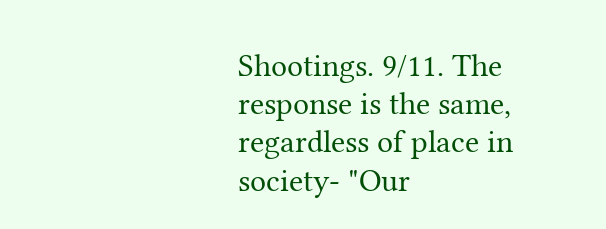Shootings. 9/11. The response is the same, regardless of place in society- "Our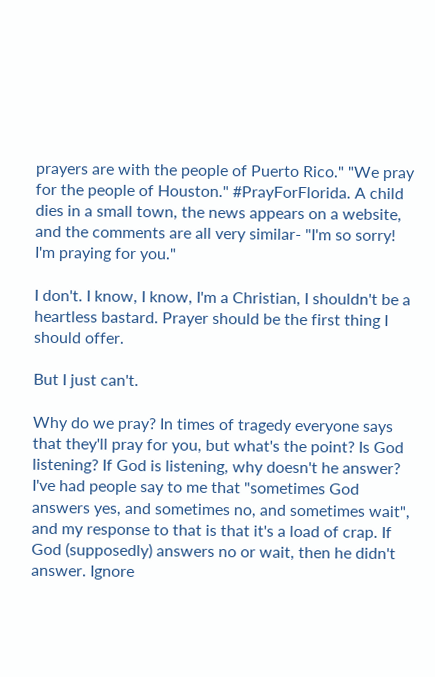prayers are with the people of Puerto Rico." "We pray for the people of Houston." #PrayForFlorida. A child dies in a small town, the news appears on a website, and the comments are all very similar- "I'm so sorry! I'm praying for you."

I don't. I know, I know, I'm a Christian, I shouldn't be a heartless bastard. Prayer should be the first thing I should offer.

But I just can't.

Why do we pray? In times of tragedy everyone says that they'll pray for you, but what's the point? Is God listening? If God is listening, why doesn't he answer? I've had people say to me that "sometimes God answers yes, and sometimes no, and sometimes wait", and my response to that is that it's a load of crap. If God (supposedly) answers no or wait, then he didn't answer. Ignore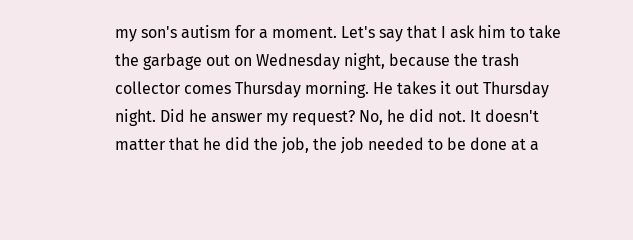my son's autism for a moment. Let's say that I ask him to take the garbage out on Wednesday night, because the trash collector comes Thursday morning. He takes it out Thursday night. Did he answer my request? No, he did not. It doesn't matter that he did the job, the job needed to be done at a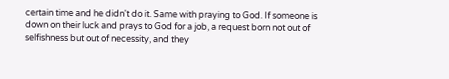certain time and he didn't do it. Same with praying to God. If someone is down on their luck and prays to God for a job, a request born not out of selfishness but out of necessity, and they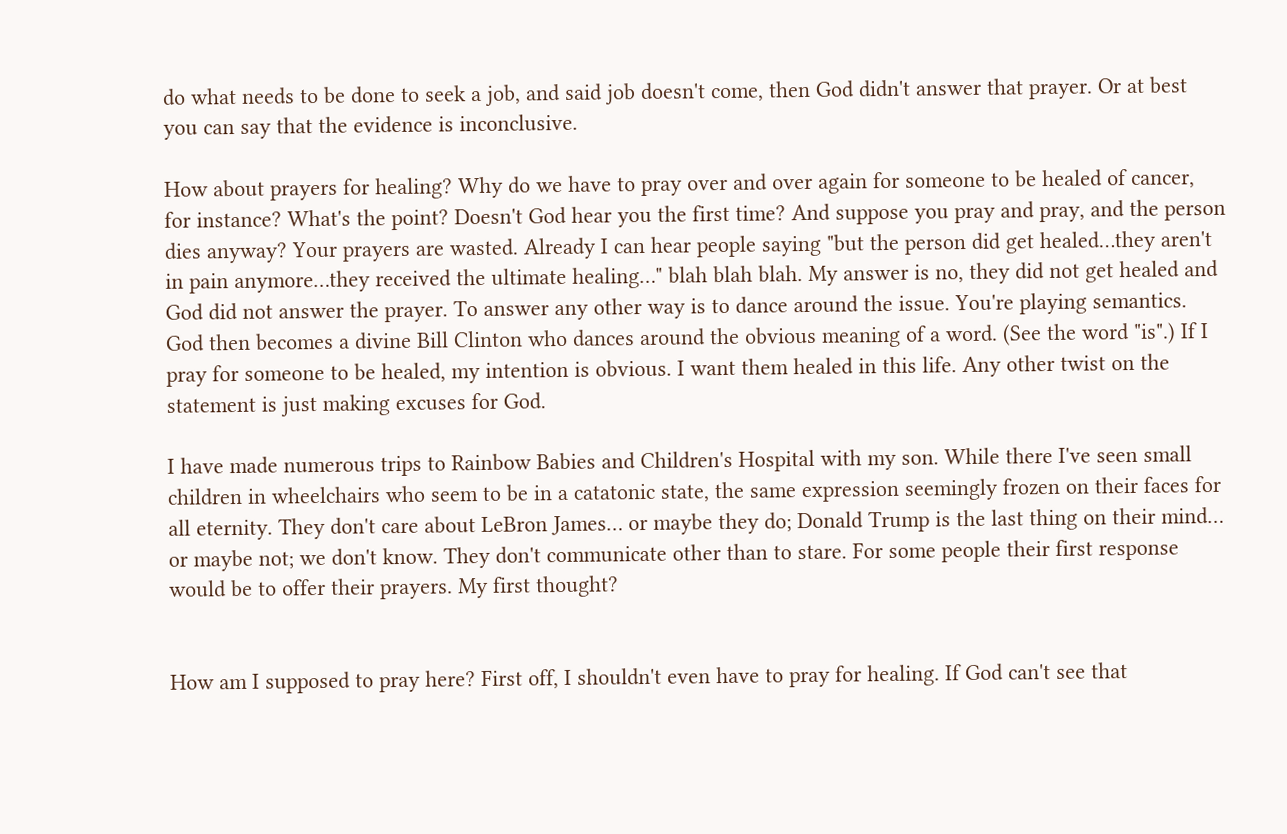do what needs to be done to seek a job, and said job doesn't come, then God didn't answer that prayer. Or at best you can say that the evidence is inconclusive.

How about prayers for healing? Why do we have to pray over and over again for someone to be healed of cancer, for instance? What's the point? Doesn't God hear you the first time? And suppose you pray and pray, and the person dies anyway? Your prayers are wasted. Already I can hear people saying "but the person did get healed…they aren't in pain anymore…they received the ultimate healing…" blah blah blah. My answer is no, they did not get healed and God did not answer the prayer. To answer any other way is to dance around the issue. You're playing semantics. God then becomes a divine Bill Clinton who dances around the obvious meaning of a word. (See the word "is".) If I pray for someone to be healed, my intention is obvious. I want them healed in this life. Any other twist on the statement is just making excuses for God.

I have made numerous trips to Rainbow Babies and Children's Hospital with my son. While there I've seen small children in wheelchairs who seem to be in a catatonic state, the same expression seemingly frozen on their faces for all eternity. They don't care about LeBron James… or maybe they do; Donald Trump is the last thing on their mind… or maybe not; we don't know. They don't communicate other than to stare. For some people their first response would be to offer their prayers. My first thought?


How am I supposed to pray here? First off, I shouldn't even have to pray for healing. If God can't see that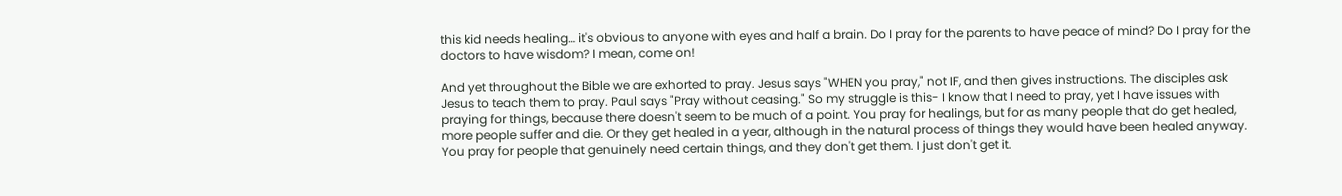this kid needs healing… it's obvious to anyone with eyes and half a brain. Do I pray for the parents to have peace of mind? Do I pray for the doctors to have wisdom? I mean, come on!

And yet throughout the Bible we are exhorted to pray. Jesus says "WHEN you pray," not IF, and then gives instructions. The disciples ask Jesus to teach them to pray. Paul says "Pray without ceasing." So my struggle is this- I know that I need to pray, yet I have issues with praying for things, because there doesn't seem to be much of a point. You pray for healings, but for as many people that do get healed, more people suffer and die. Or they get healed in a year, although in the natural process of things they would have been healed anyway. You pray for people that genuinely need certain things, and they don't get them. I just don't get it.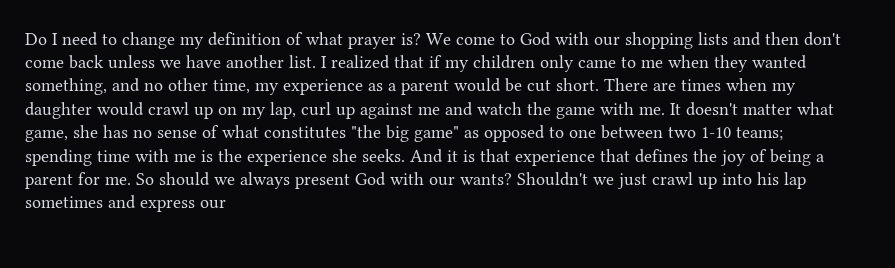Do I need to change my definition of what prayer is? We come to God with our shopping lists and then don't come back unless we have another list. I realized that if my children only came to me when they wanted something, and no other time, my experience as a parent would be cut short. There are times when my daughter would crawl up on my lap, curl up against me and watch the game with me. It doesn't matter what game, she has no sense of what constitutes "the big game" as opposed to one between two 1-10 teams; spending time with me is the experience she seeks. And it is that experience that defines the joy of being a parent for me. So should we always present God with our wants? Shouldn't we just crawl up into his lap sometimes and express our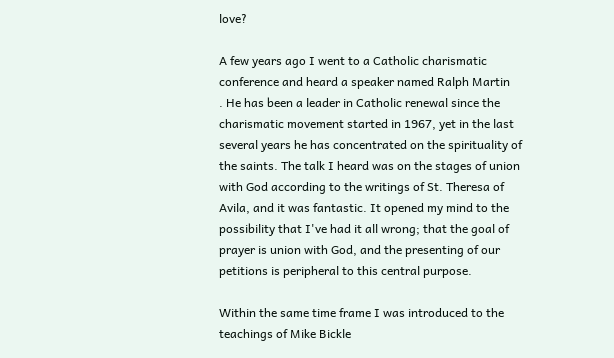love?

A few years ago I went to a Catholic charismatic conference and heard a speaker named Ralph Martin
. He has been a leader in Catholic renewal since the charismatic movement started in 1967, yet in the last several years he has concentrated on the spirituality of the saints. The talk I heard was on the stages of union with God according to the writings of St. Theresa of Avila, and it was fantastic. It opened my mind to the possibility that I've had it all wrong; that the goal of prayer is union with God, and the presenting of our petitions is peripheral to this central purpose.

Within the same time frame I was introduced to the teachings of Mike Bickle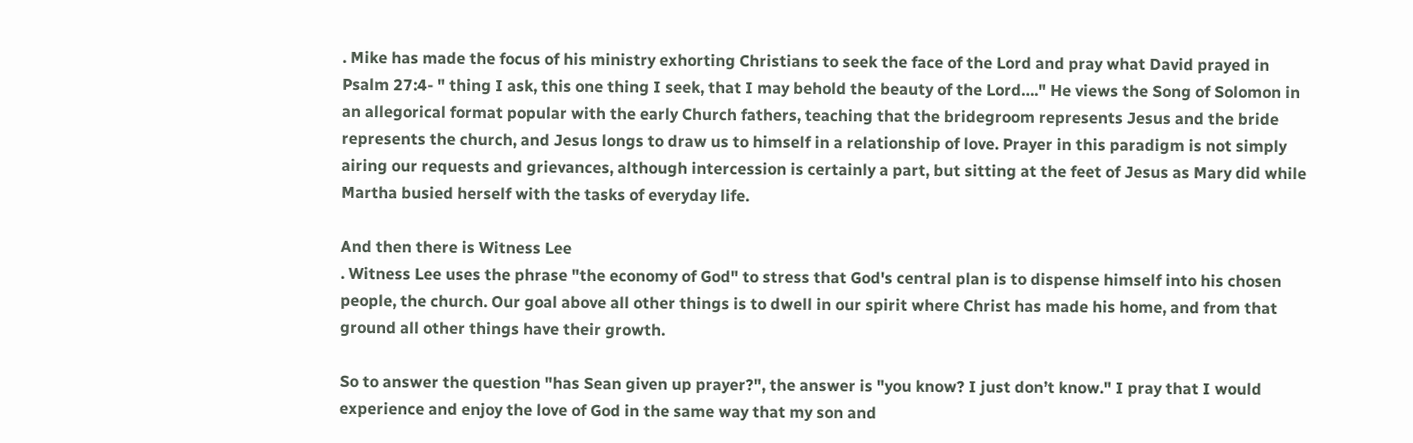. Mike has made the focus of his ministry exhorting Christians to seek the face of the Lord and pray what David prayed in Psalm 27:4- " thing I ask, this one thing I seek, that I may behold the beauty of the Lord…." He views the Song of Solomon in an allegorical format popular with the early Church fathers, teaching that the bridegroom represents Jesus and the bride represents the church, and Jesus longs to draw us to himself in a relationship of love. Prayer in this paradigm is not simply airing our requests and grievances, although intercession is certainly a part, but sitting at the feet of Jesus as Mary did while Martha busied herself with the tasks of everyday life.

And then there is Witness Lee
. Witness Lee uses the phrase "the economy of God" to stress that God's central plan is to dispense himself into his chosen people, the church. Our goal above all other things is to dwell in our spirit where Christ has made his home, and from that ground all other things have their growth.

So to answer the question "has Sean given up prayer?", the answer is "you know? I just don’t know." I pray that I would experience and enjoy the love of God in the same way that my son and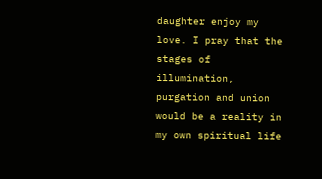daughter enjoy my love. I pray that the stages of illumination, purgation and union would be a reality in my own spiritual life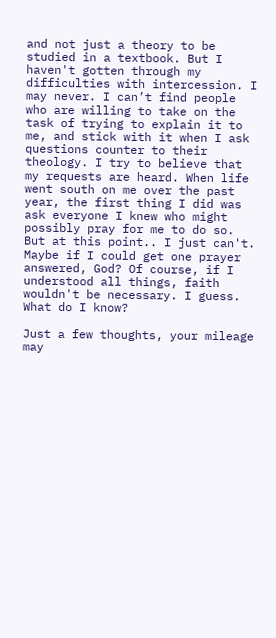and not just a theory to be studied in a textbook. But I haven't gotten through my difficulties with intercession. I may never. I can’t find people who are willing to take on the task of trying to explain it to me, and stick with it when I ask questions counter to their theology. I try to believe that my requests are heard. When life went south on me over the past year, the first thing I did was ask everyone I knew who might possibly pray for me to do so. But at this point.. I just can't. Maybe if I could get one prayer answered, God? Of course, if I understood all things, faith wouldn't be necessary. I guess. What do I know?

Just a few thoughts, your mileage may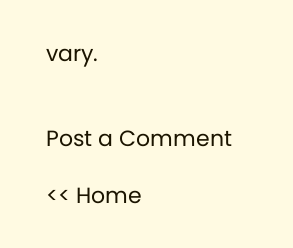vary.


Post a Comment

<< Home